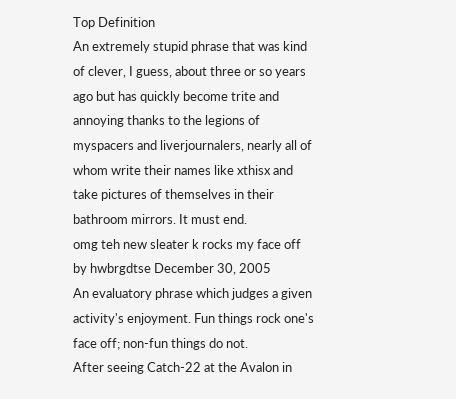Top Definition
An extremely stupid phrase that was kind of clever, I guess, about three or so years ago but has quickly become trite and annoying thanks to the legions of myspacers and liverjournalers, nearly all of whom write their names like xthisx and take pictures of themselves in their bathroom mirrors. It must end.
omg teh new sleater k rocks my face off
by hwbrgdtse December 30, 2005
An evaluatory phrase which judges a given activity's enjoyment. Fun things rock one's face off; non-fun things do not.
After seeing Catch-22 at the Avalon in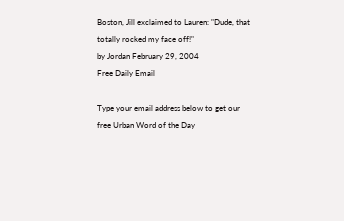Boston, Jill exclaimed to Lauren: "Dude, that totally rocked my face off!"
by Jordan February 29, 2004
Free Daily Email

Type your email address below to get our free Urban Word of the Day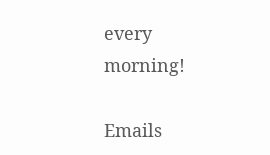every morning!

Emails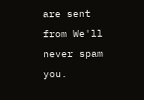are sent from We'll never spam you.